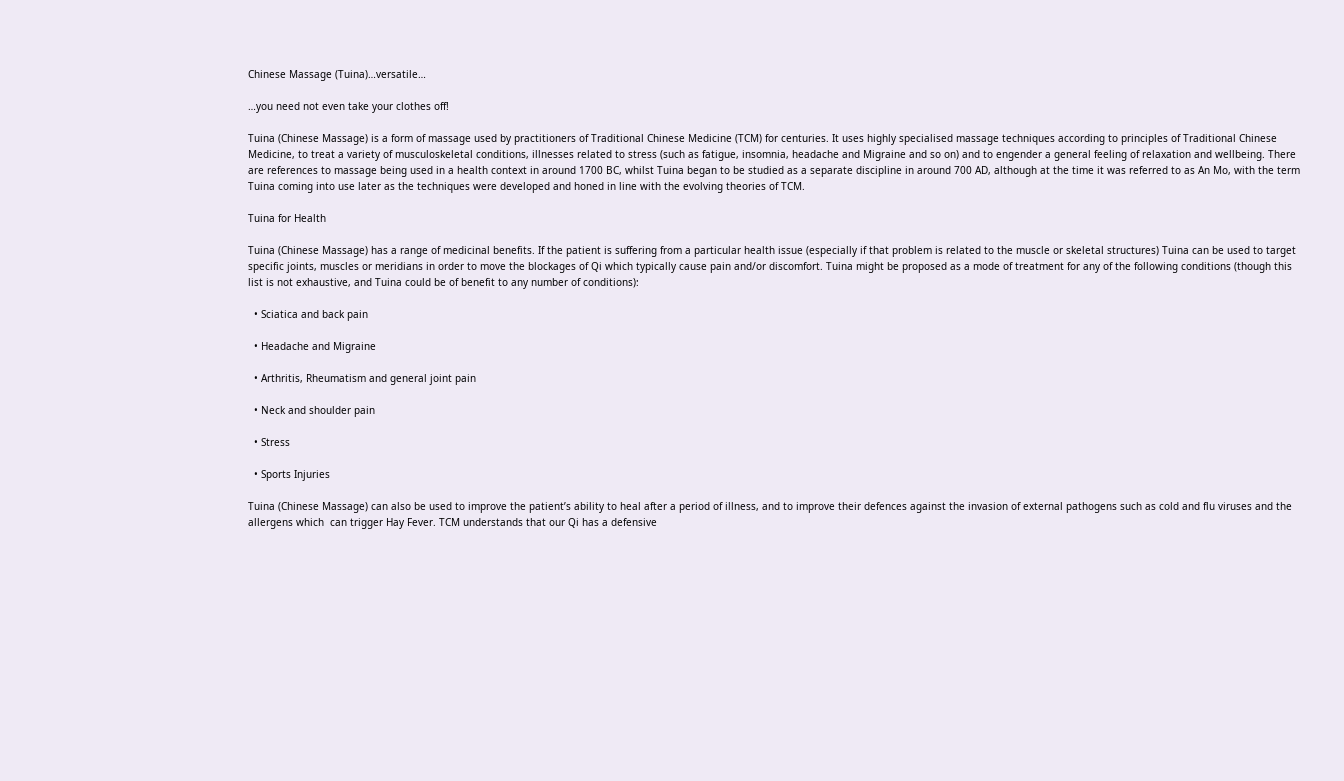Chinese Massage (Tuina)…versatile…

…you need not even take your clothes off!

Tuina (Chinese Massage) is a form of massage used by practitioners of Traditional Chinese Medicine (TCM) for centuries. It uses highly specialised massage techniques according to principles of Traditional Chinese Medicine, to treat a variety of musculoskeletal conditions, illnesses related to stress (such as fatigue, insomnia, headache and Migraine and so on) and to engender a general feeling of relaxation and wellbeing. There are references to massage being used in a health context in around 1700 BC, whilst Tuina began to be studied as a separate discipline in around 700 AD, although at the time it was referred to as An Mo, with the term Tuina coming into use later as the techniques were developed and honed in line with the evolving theories of TCM.

Tuina for Health

Tuina (Chinese Massage) has a range of medicinal benefits. If the patient is suffering from a particular health issue (especially if that problem is related to the muscle or skeletal structures) Tuina can be used to target specific joints, muscles or meridians in order to move the blockages of Qi which typically cause pain and/or discomfort. Tuina might be proposed as a mode of treatment for any of the following conditions (though this list is not exhaustive, and Tuina could be of benefit to any number of conditions):

  • Sciatica and back pain

  • Headache and Migraine

  • Arthritis, Rheumatism and general joint pain

  • Neck and shoulder pain

  • Stress

  • Sports Injuries

Tuina (Chinese Massage) can also be used to improve the patient’s ability to heal after a period of illness, and to improve their defences against the invasion of external pathogens such as cold and flu viruses and the allergens which  can trigger Hay Fever. TCM understands that our Qi has a defensive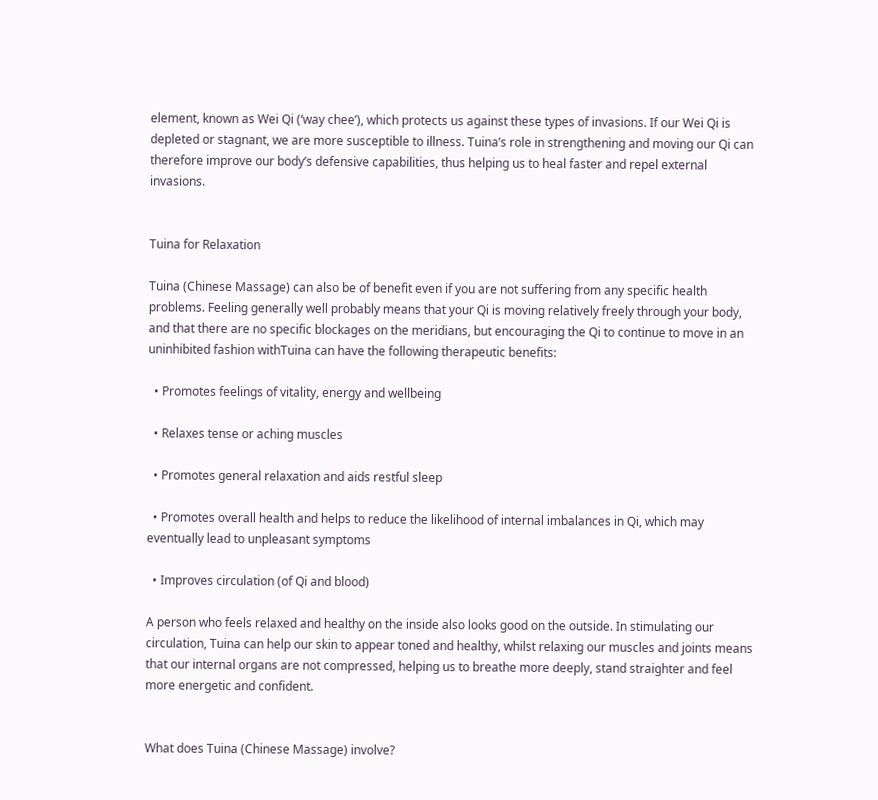element, known as Wei Qi (‘way chee’), which protects us against these types of invasions. If our Wei Qi is depleted or stagnant, we are more susceptible to illness. Tuina’s role in strengthening and moving our Qi can therefore improve our body’s defensive capabilities, thus helping us to heal faster and repel external invasions.


Tuina for Relaxation

Tuina (Chinese Massage) can also be of benefit even if you are not suffering from any specific health problems. Feeling generally well probably means that your Qi is moving relatively freely through your body, and that there are no specific blockages on the meridians, but encouraging the Qi to continue to move in an uninhibited fashion withTuina can have the following therapeutic benefits:

  • Promotes feelings of vitality, energy and wellbeing

  • Relaxes tense or aching muscles

  • Promotes general relaxation and aids restful sleep

  • Promotes overall health and helps to reduce the likelihood of internal imbalances in Qi, which may eventually lead to unpleasant symptoms

  • Improves circulation (of Qi and blood)

A person who feels relaxed and healthy on the inside also looks good on the outside. In stimulating our circulation, Tuina can help our skin to appear toned and healthy, whilst relaxing our muscles and joints means that our internal organs are not compressed, helping us to breathe more deeply, stand straighter and feel more energetic and confident.


What does Tuina (Chinese Massage) involve?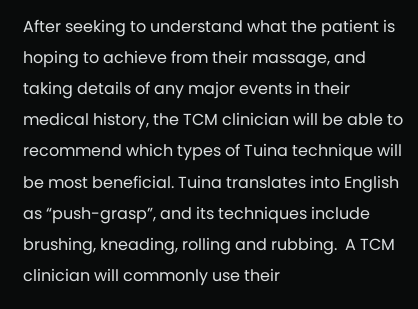After seeking to understand what the patient is hoping to achieve from their massage, and taking details of any major events in their medical history, the TCM clinician will be able to recommend which types of Tuina technique will be most beneficial. Tuina translates into English as “push-grasp”, and its techniques include brushing, kneading, rolling and rubbing.  A TCM clinician will commonly use their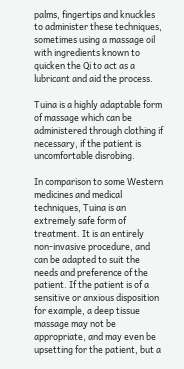palms, fingertips and knuckles to administer these techniques, sometimes using a massage oil with ingredients known to quicken the Qi to act as a lubricant and aid the process.

Tuina is a highly adaptable form of massage which can be administered through clothing if necessary, if the patient is uncomfortable disrobing.

In comparison to some Western medicines and medical techniques, Tuina is an extremely safe form of treatment. It is an entirely non-invasive procedure, and can be adapted to suit the needs and preference of the patient. If the patient is of a sensitive or anxious disposition for example, a deep tissue massage may not be appropriate, and may even be upsetting for the patient, but a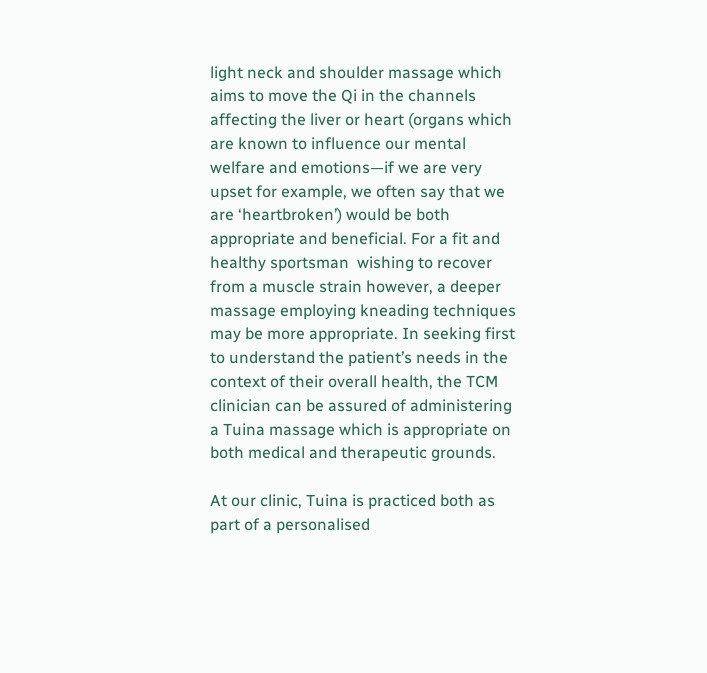light neck and shoulder massage which aims to move the Qi in the channels affecting the liver or heart (organs which are known to influence our mental welfare and emotions—if we are very upset for example, we often say that we are ‘heartbroken’) would be both appropriate and beneficial. For a fit and healthy sportsman  wishing to recover from a muscle strain however, a deeper massage employing kneading techniques may be more appropriate. In seeking first to understand the patient’s needs in the context of their overall health, the TCM clinician can be assured of administering a Tuina massage which is appropriate on both medical and therapeutic grounds.

At our clinic, Tuina is practiced both as part of a personalised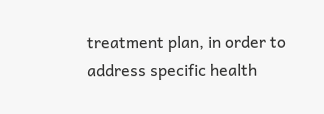treatment plan, in order to address specific health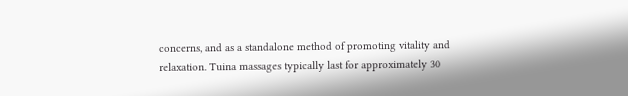concerns, and as a standalone method of promoting vitality and relaxation. Tuina massages typically last for approximately 30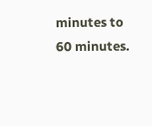minutes to 60 minutes.